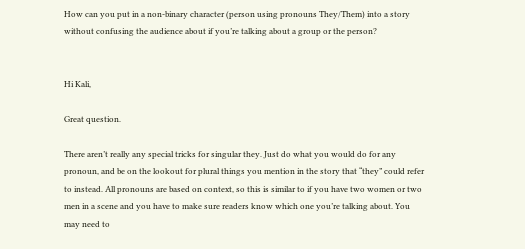How can you put in a non-binary character (person using pronouns They/Them) into a story without confusing the audience about if you’re talking about a group or the person?


Hi Kali,

Great question.

There aren’t really any special tricks for singular they. Just do what you would do for any pronoun, and be on the lookout for plural things you mention in the story that “they” could refer to instead. All pronouns are based on context, so this is similar to if you have two women or two men in a scene and you have to make sure readers know which one you’re talking about. You may need to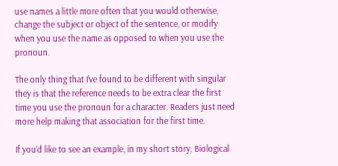use names a little more often that you would otherwise, change the subject or object of the sentence, or modify when you use the name as opposed to when you use the pronoun.

The only thing that I’ve found to be different with singular they is that the reference needs to be extra clear the first time you use the pronoun for a character. Readers just need more help making that association for the first time.

If you’d like to see an example, in my short story, Biological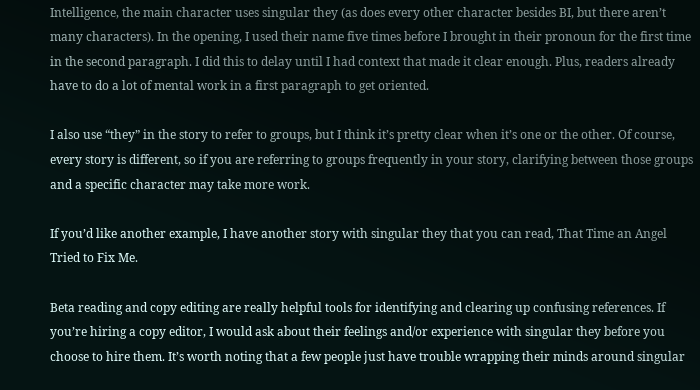Intelligence, the main character uses singular they (as does every other character besides BI, but there aren’t many characters). In the opening, I used their name five times before I brought in their pronoun for the first time in the second paragraph. I did this to delay until I had context that made it clear enough. Plus, readers already have to do a lot of mental work in a first paragraph to get oriented.

I also use “they” in the story to refer to groups, but I think it’s pretty clear when it’s one or the other. Of course, every story is different, so if you are referring to groups frequently in your story, clarifying between those groups and a specific character may take more work.

If you’d like another example, I have another story with singular they that you can read, That Time an Angel Tried to Fix Me.

Beta reading and copy editing are really helpful tools for identifying and clearing up confusing references. If you’re hiring a copy editor, I would ask about their feelings and/or experience with singular they before you choose to hire them. It’s worth noting that a few people just have trouble wrapping their minds around singular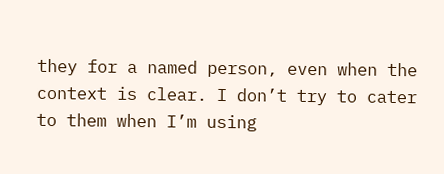they for a named person, even when the context is clear. I don’t try to cater to them when I’m using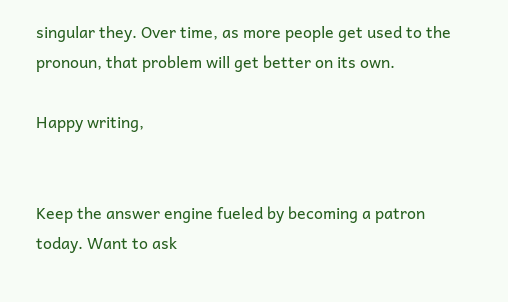singular they. Over time, as more people get used to the pronoun, that problem will get better on its own.

Happy writing,


Keep the answer engine fueled by becoming a patron today. Want to ask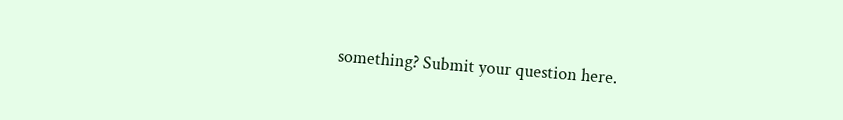something? Submit your question here.